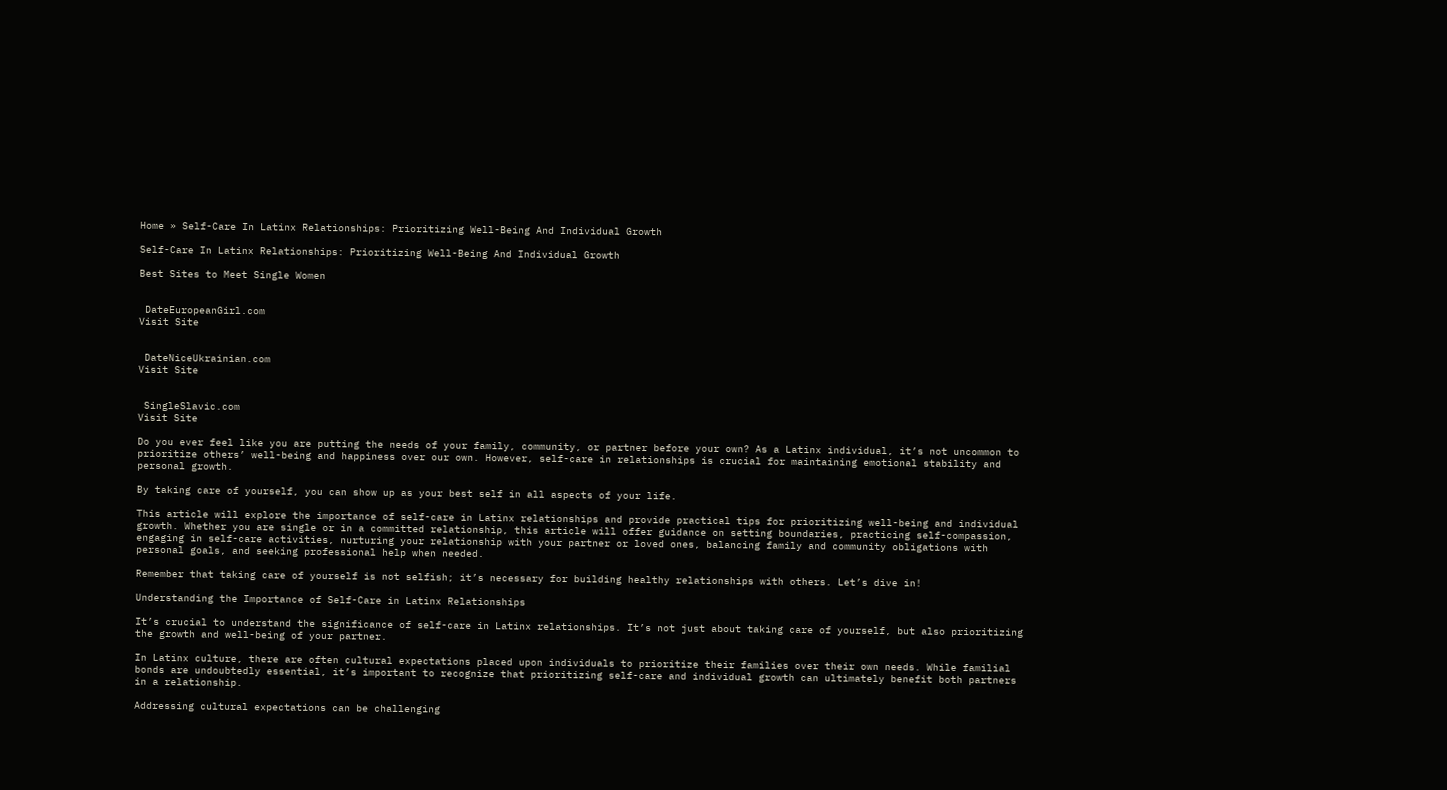Home » Self-Care In Latinx Relationships: Prioritizing Well-Being And Individual Growth

Self-Care In Latinx Relationships: Prioritizing Well-Being And Individual Growth

Best Sites to Meet Single Women


 DateEuropeanGirl.com
Visit Site


 DateNiceUkrainian.com
Visit Site


 SingleSlavic.com
Visit Site

Do you ever feel like you are putting the needs of your family, community, or partner before your own? As a Latinx individual, it’s not uncommon to prioritize others’ well-being and happiness over our own. However, self-care in relationships is crucial for maintaining emotional stability and personal growth.

By taking care of yourself, you can show up as your best self in all aspects of your life.

This article will explore the importance of self-care in Latinx relationships and provide practical tips for prioritizing well-being and individual growth. Whether you are single or in a committed relationship, this article will offer guidance on setting boundaries, practicing self-compassion, engaging in self-care activities, nurturing your relationship with your partner or loved ones, balancing family and community obligations with personal goals, and seeking professional help when needed.

Remember that taking care of yourself is not selfish; it’s necessary for building healthy relationships with others. Let’s dive in!

Understanding the Importance of Self-Care in Latinx Relationships

It’s crucial to understand the significance of self-care in Latinx relationships. It’s not just about taking care of yourself, but also prioritizing the growth and well-being of your partner.

In Latinx culture, there are often cultural expectations placed upon individuals to prioritize their families over their own needs. While familial bonds are undoubtedly essential, it’s important to recognize that prioritizing self-care and individual growth can ultimately benefit both partners in a relationship.

Addressing cultural expectations can be challenging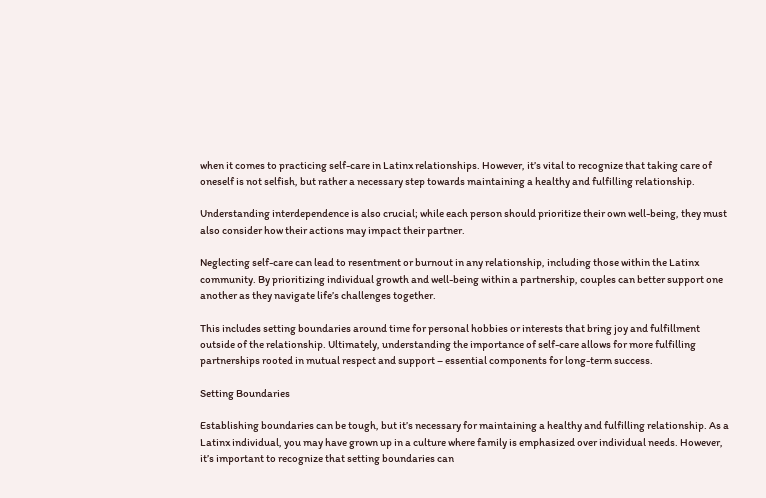when it comes to practicing self-care in Latinx relationships. However, it’s vital to recognize that taking care of oneself is not selfish, but rather a necessary step towards maintaining a healthy and fulfilling relationship.

Understanding interdependence is also crucial; while each person should prioritize their own well-being, they must also consider how their actions may impact their partner.

Neglecting self-care can lead to resentment or burnout in any relationship, including those within the Latinx community. By prioritizing individual growth and well-being within a partnership, couples can better support one another as they navigate life’s challenges together.

This includes setting boundaries around time for personal hobbies or interests that bring joy and fulfillment outside of the relationship. Ultimately, understanding the importance of self-care allows for more fulfilling partnerships rooted in mutual respect and support – essential components for long-term success.

Setting Boundaries

Establishing boundaries can be tough, but it’s necessary for maintaining a healthy and fulfilling relationship. As a Latinx individual, you may have grown up in a culture where family is emphasized over individual needs. However, it’s important to recognize that setting boundaries can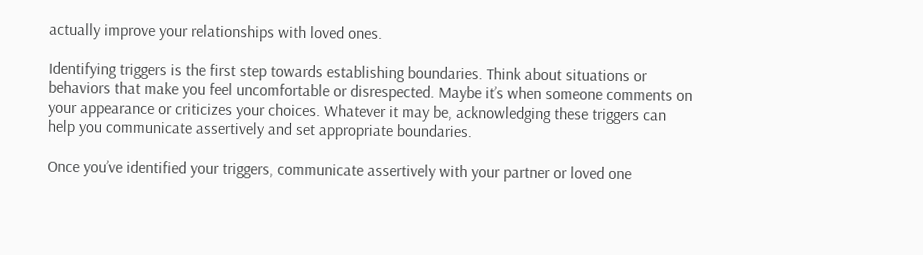actually improve your relationships with loved ones.

Identifying triggers is the first step towards establishing boundaries. Think about situations or behaviors that make you feel uncomfortable or disrespected. Maybe it’s when someone comments on your appearance or criticizes your choices. Whatever it may be, acknowledging these triggers can help you communicate assertively and set appropriate boundaries.

Once you’ve identified your triggers, communicate assertively with your partner or loved one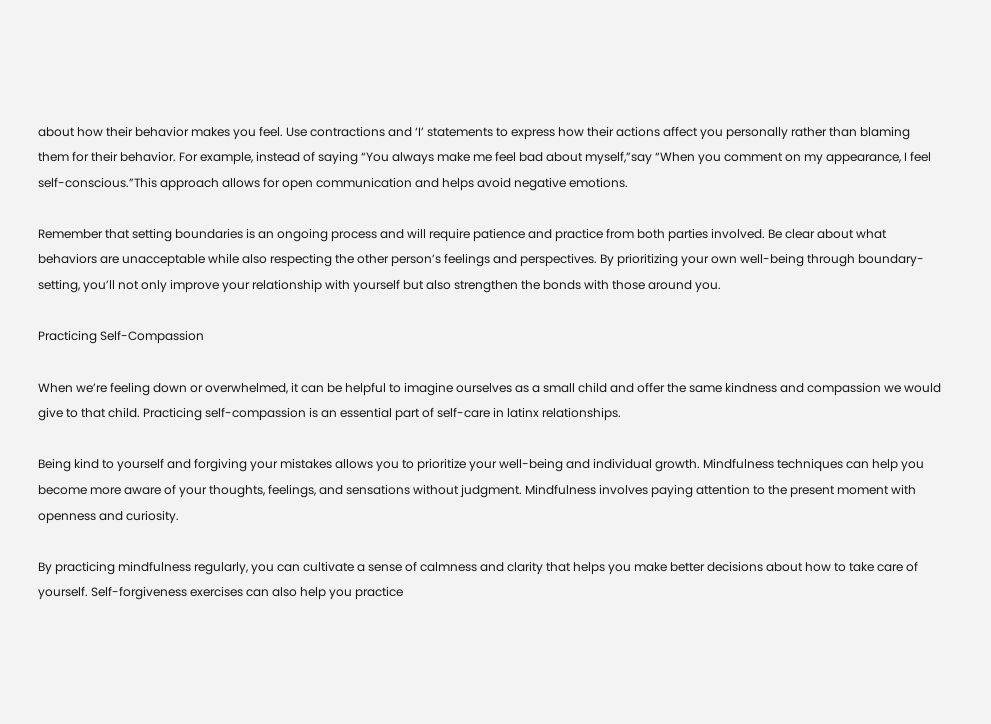about how their behavior makes you feel. Use contractions and ‘I’ statements to express how their actions affect you personally rather than blaming them for their behavior. For example, instead of saying “You always make me feel bad about myself,”say “When you comment on my appearance, I feel self-conscious.”This approach allows for open communication and helps avoid negative emotions.

Remember that setting boundaries is an ongoing process and will require patience and practice from both parties involved. Be clear about what behaviors are unacceptable while also respecting the other person’s feelings and perspectives. By prioritizing your own well-being through boundary-setting, you’ll not only improve your relationship with yourself but also strengthen the bonds with those around you.

Practicing Self-Compassion

When we’re feeling down or overwhelmed, it can be helpful to imagine ourselves as a small child and offer the same kindness and compassion we would give to that child. Practicing self-compassion is an essential part of self-care in latinx relationships.

Being kind to yourself and forgiving your mistakes allows you to prioritize your well-being and individual growth. Mindfulness techniques can help you become more aware of your thoughts, feelings, and sensations without judgment. Mindfulness involves paying attention to the present moment with openness and curiosity.

By practicing mindfulness regularly, you can cultivate a sense of calmness and clarity that helps you make better decisions about how to take care of yourself. Self-forgiveness exercises can also help you practice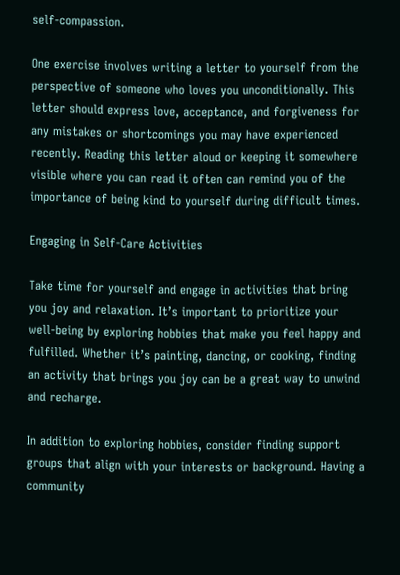self-compassion.

One exercise involves writing a letter to yourself from the perspective of someone who loves you unconditionally. This letter should express love, acceptance, and forgiveness for any mistakes or shortcomings you may have experienced recently. Reading this letter aloud or keeping it somewhere visible where you can read it often can remind you of the importance of being kind to yourself during difficult times.

Engaging in Self-Care Activities

Take time for yourself and engage in activities that bring you joy and relaxation. It’s important to prioritize your well-being by exploring hobbies that make you feel happy and fulfilled. Whether it’s painting, dancing, or cooking, finding an activity that brings you joy can be a great way to unwind and recharge.

In addition to exploring hobbies, consider finding support groups that align with your interests or background. Having a community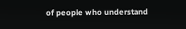of people who understand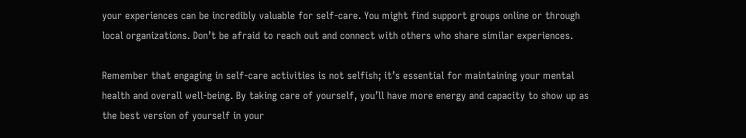your experiences can be incredibly valuable for self-care. You might find support groups online or through local organizations. Don’t be afraid to reach out and connect with others who share similar experiences.

Remember that engaging in self-care activities is not selfish; it’s essential for maintaining your mental health and overall well-being. By taking care of yourself, you’ll have more energy and capacity to show up as the best version of yourself in your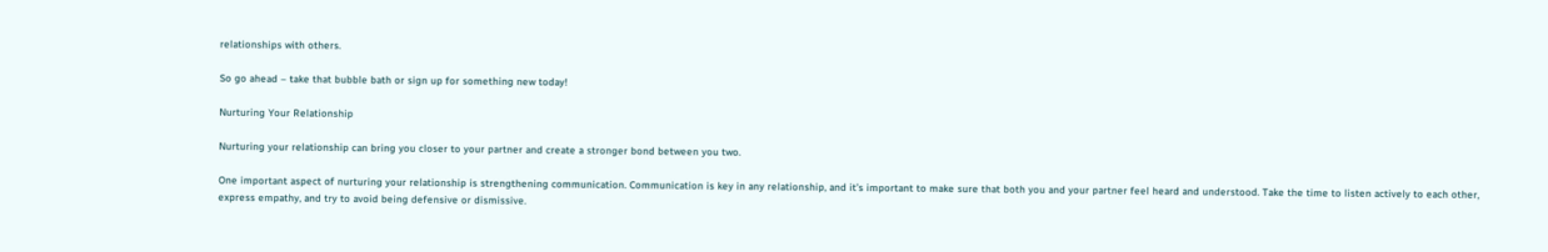relationships with others.

So go ahead – take that bubble bath or sign up for something new today!

Nurturing Your Relationship

Nurturing your relationship can bring you closer to your partner and create a stronger bond between you two.

One important aspect of nurturing your relationship is strengthening communication. Communication is key in any relationship, and it’s important to make sure that both you and your partner feel heard and understood. Take the time to listen actively to each other, express empathy, and try to avoid being defensive or dismissive.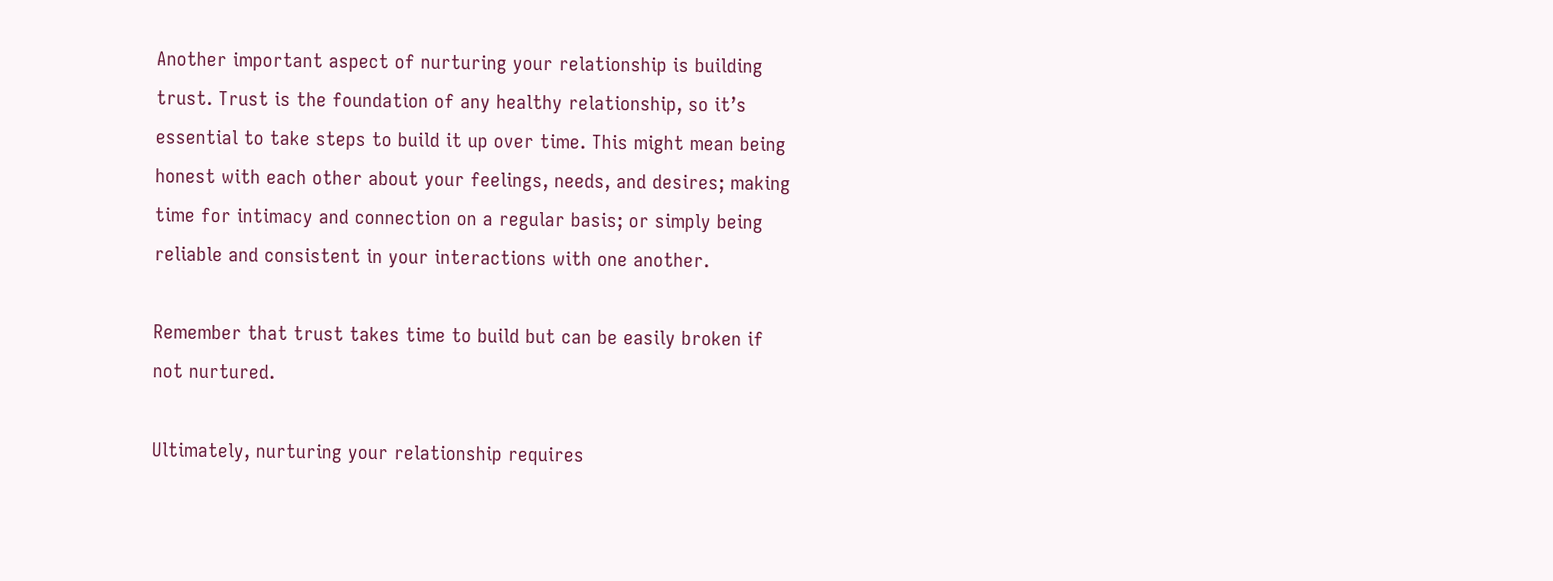Another important aspect of nurturing your relationship is building trust. Trust is the foundation of any healthy relationship, so it’s essential to take steps to build it up over time. This might mean being honest with each other about your feelings, needs, and desires; making time for intimacy and connection on a regular basis; or simply being reliable and consistent in your interactions with one another.

Remember that trust takes time to build but can be easily broken if not nurtured.

Ultimately, nurturing your relationship requires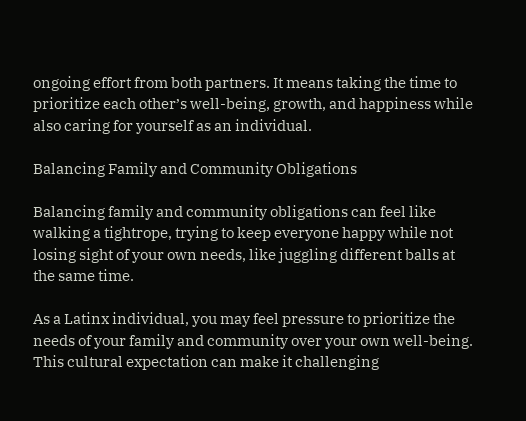ongoing effort from both partners. It means taking the time to prioritize each other’s well-being, growth, and happiness while also caring for yourself as an individual.

Balancing Family and Community Obligations

Balancing family and community obligations can feel like walking a tightrope, trying to keep everyone happy while not losing sight of your own needs, like juggling different balls at the same time.

As a Latinx individual, you may feel pressure to prioritize the needs of your family and community over your own well-being. This cultural expectation can make it challenging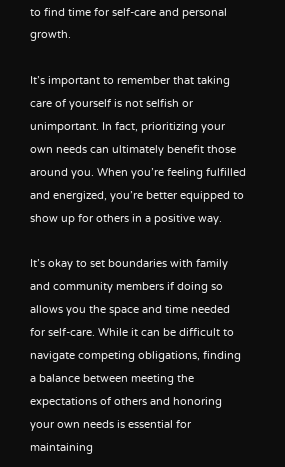to find time for self-care and personal growth.

It’s important to remember that taking care of yourself is not selfish or unimportant. In fact, prioritizing your own needs can ultimately benefit those around you. When you’re feeling fulfilled and energized, you’re better equipped to show up for others in a positive way.

It’s okay to set boundaries with family and community members if doing so allows you the space and time needed for self-care. While it can be difficult to navigate competing obligations, finding a balance between meeting the expectations of others and honoring your own needs is essential for maintaining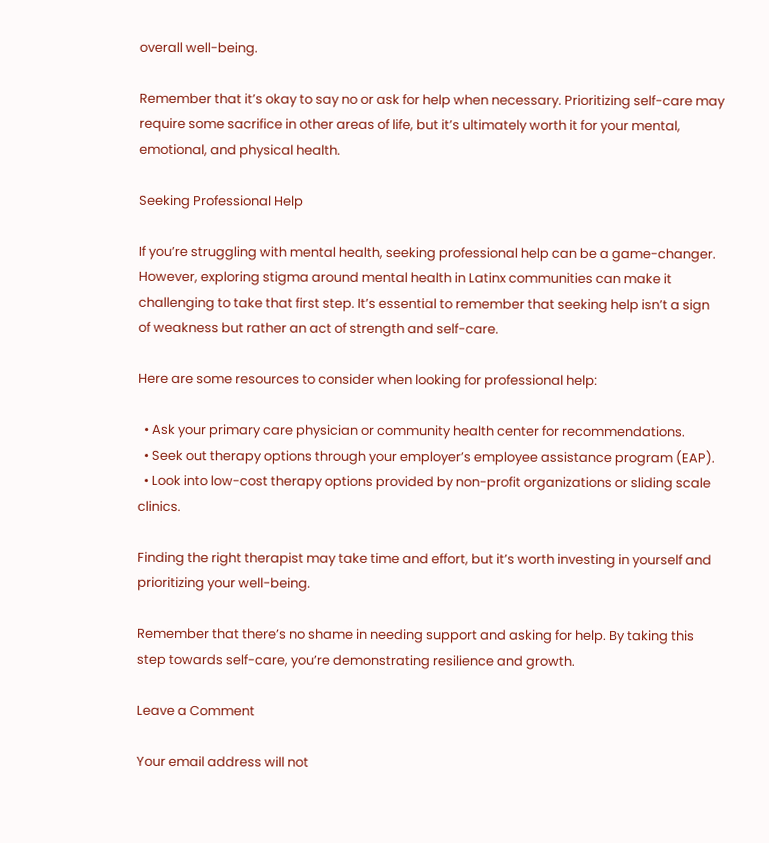overall well-being.

Remember that it’s okay to say no or ask for help when necessary. Prioritizing self-care may require some sacrifice in other areas of life, but it’s ultimately worth it for your mental, emotional, and physical health.

Seeking Professional Help

If you’re struggling with mental health, seeking professional help can be a game-changer. However, exploring stigma around mental health in Latinx communities can make it challenging to take that first step. It’s essential to remember that seeking help isn’t a sign of weakness but rather an act of strength and self-care.

Here are some resources to consider when looking for professional help:

  • Ask your primary care physician or community health center for recommendations.
  • Seek out therapy options through your employer’s employee assistance program (EAP).
  • Look into low-cost therapy options provided by non-profit organizations or sliding scale clinics.

Finding the right therapist may take time and effort, but it’s worth investing in yourself and prioritizing your well-being.

Remember that there’s no shame in needing support and asking for help. By taking this step towards self-care, you’re demonstrating resilience and growth.

Leave a Comment

Your email address will not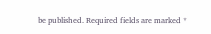be published. Required fields are marked *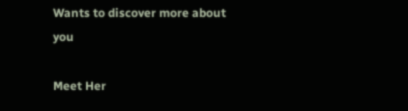Wants to discover more about you

Meet Her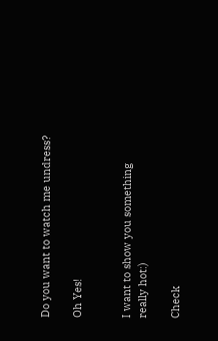Do you want to watch me undress?

Oh Yes!


I want to show you something really hot:)

Check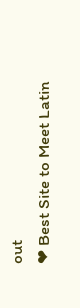out
❤ Best Site to Meet Latin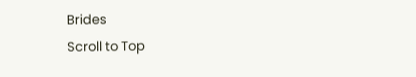Brides
Scroll to Top